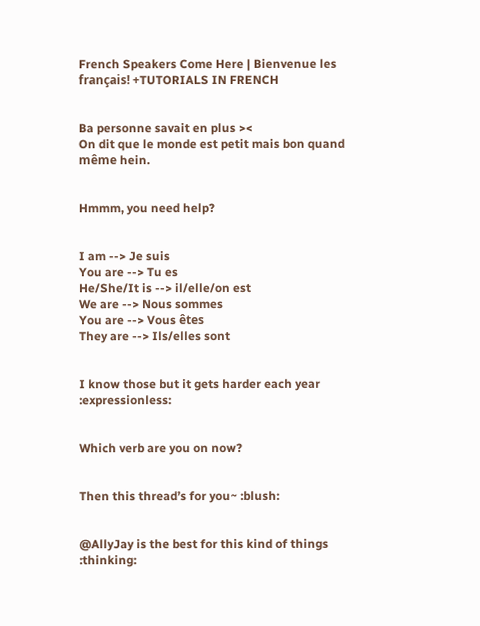French Speakers Come Here | Bienvenue les français! +TUTORIALS IN FRENCH


Ba personne savait en plus ><
On dit que le monde est petit mais bon quand même hein.


Hmmm, you need help?


I am --> Je suis
You are --> Tu es
He/She/It is --> il/elle/on est
We are --> Nous sommes
You are --> Vous êtes
They are --> Ils/elles sont


I know those but it gets harder each year :expressionless:


Which verb are you on now?


Then this thread’s for you~ :blush:


@AllyJay is the best for this kind of things :thinking: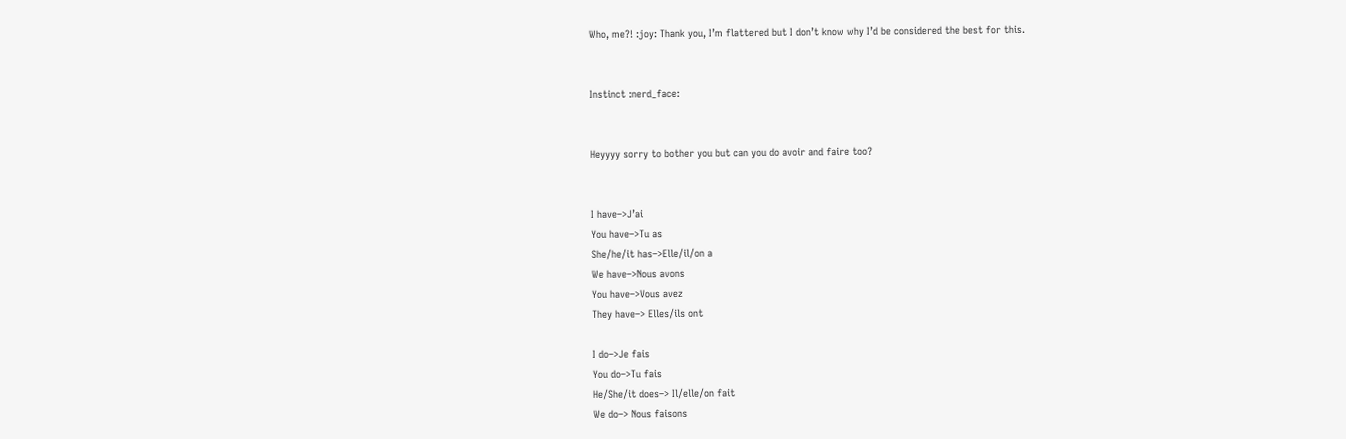Who, me?! :joy: Thank you, I’m flattered but I don’t know why I’d be considered the best for this.


Instinct :nerd_face:


Heyyyy sorry to bother you but can you do avoir and faire too?


I have–>J’ai
You have–>Tu as
She/he/it has–>Elle/il/on a
We have–>Nous avons
You have–>Vous avez
They have–> Elles/ils ont

I do–>Je fais
You do–>Tu fais
He/She/it does–> Il/elle/on fait
We do–> Nous faisons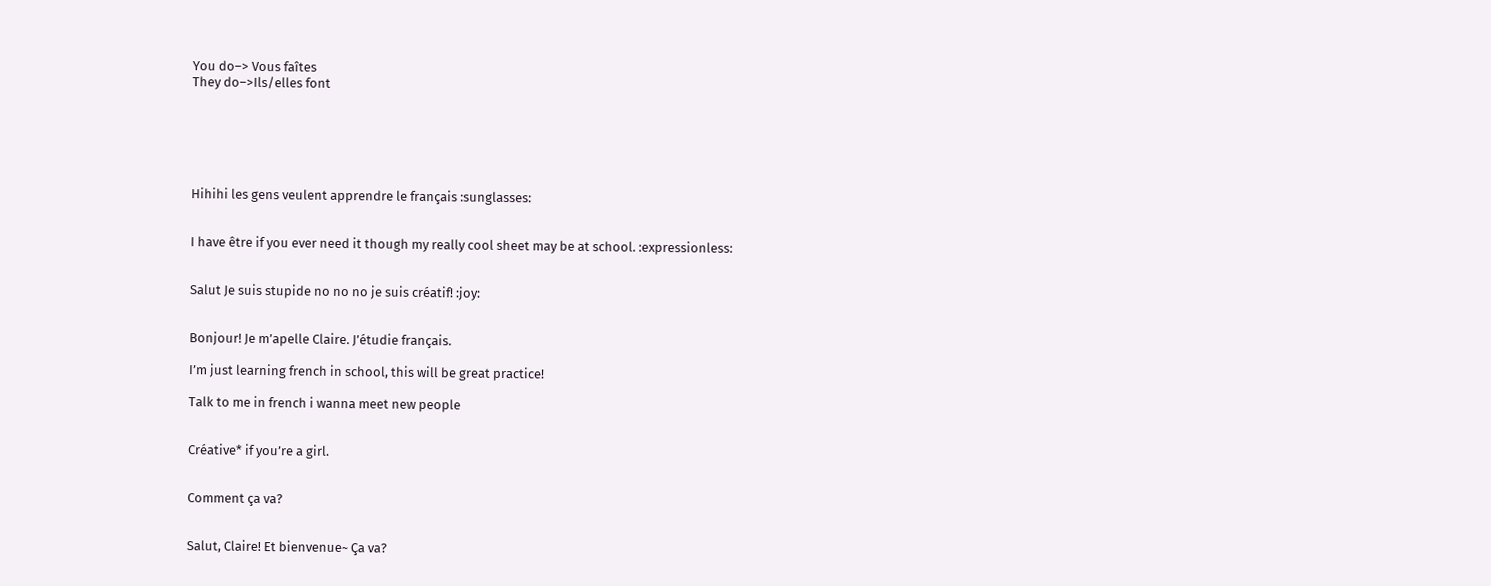You do–> Vous faîtes
They do–>Ils/elles font






Hihihi les gens veulent apprendre le français :sunglasses:


I have être if you ever need it though my really cool sheet may be at school. :expressionless:


Salut Je suis stupide no no no je suis créatif! :joy:


Bonjour! Je m’apelle Claire. J’étudie français.

I’m just learning french in school, this will be great practice!

Talk to me in french i wanna meet new people


Créative* if you’re a girl.


Comment ça va?


Salut, Claire! Et bienvenue~ Ça va?